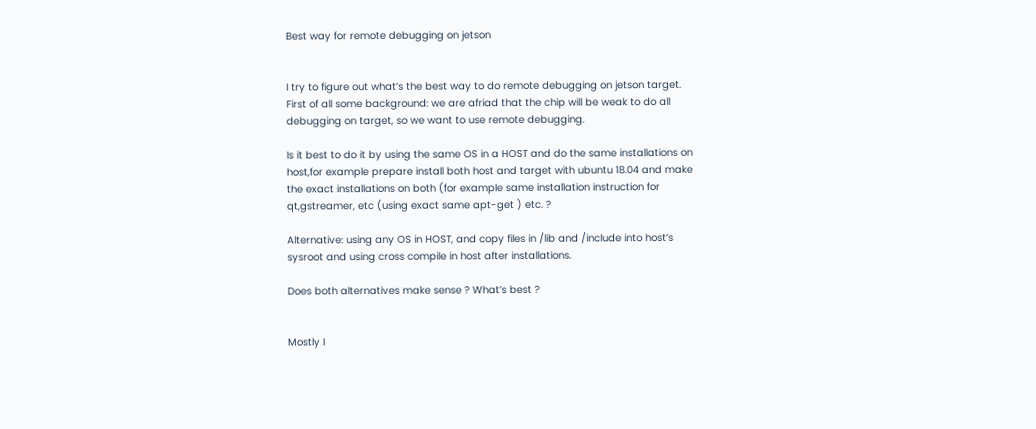Best way for remote debugging on jetson


I try to figure out what’s the best way to do remote debugging on jetson target.
First of all some background: we are afriad that the chip will be weak to do all debugging on target, so we want to use remote debugging.

Is it best to do it by using the same OS in a HOST and do the same installations on host,for example prepare install both host and target with ubuntu 18.04 and make the exact installations on both (for example same installation instruction for qt,gstreamer, etc (using exact same apt-get ) etc. ?

Alternative: using any OS in HOST, and copy files in /lib and /include into host’s sysroot and using cross compile in host after installations.

Does both alternatives make sense ? What’s best ?


Mostly I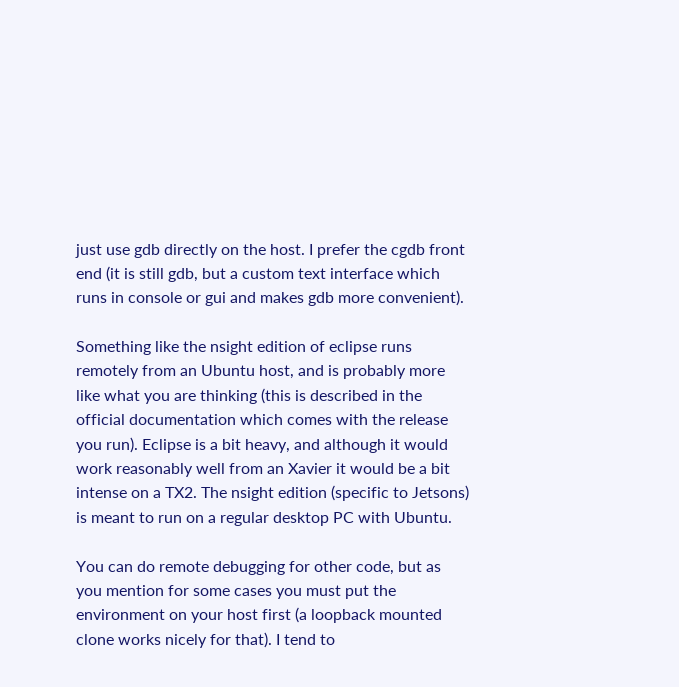just use gdb directly on the host. I prefer the cgdb front end (it is still gdb, but a custom text interface which runs in console or gui and makes gdb more convenient).

Something like the nsight edition of eclipse runs remotely from an Ubuntu host, and is probably more like what you are thinking (this is described in the official documentation which comes with the release you run). Eclipse is a bit heavy, and although it would work reasonably well from an Xavier it would be a bit intense on a TX2. The nsight edition (specific to Jetsons) is meant to run on a regular desktop PC with Ubuntu.

You can do remote debugging for other code, but as you mention for some cases you must put the environment on your host first (a loopback mounted clone works nicely for that). I tend to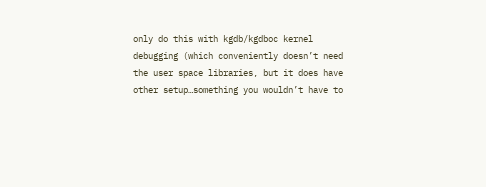only do this with kgdb/kgdboc kernel debugging (which conveniently doesn’t need the user space libraries, but it does have other setup…something you wouldn’t have to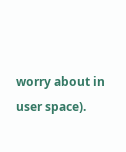worry about in user space).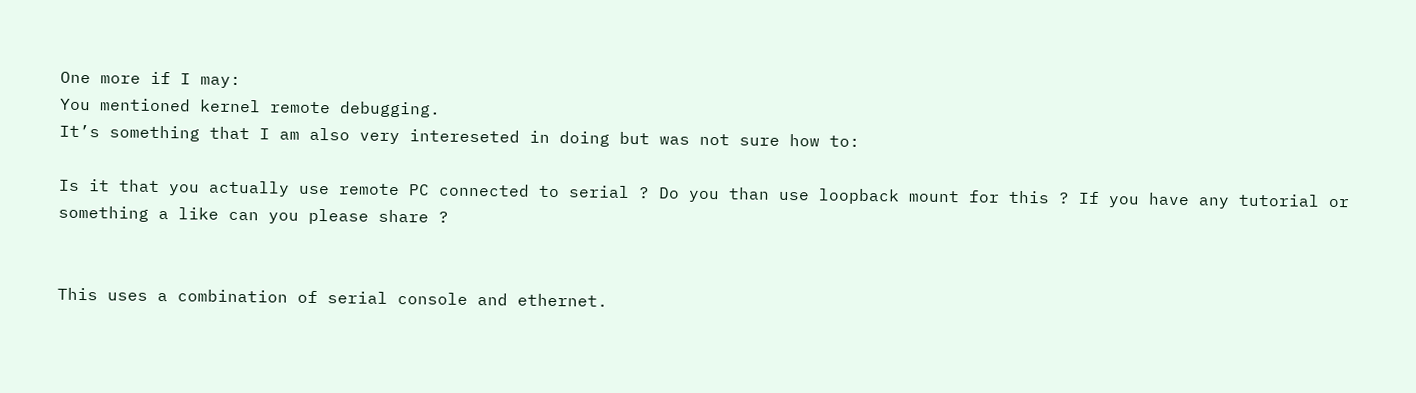One more if I may:
You mentioned kernel remote debugging.
It’s something that I am also very intereseted in doing but was not sure how to:

Is it that you actually use remote PC connected to serial ? Do you than use loopback mount for this ? If you have any tutorial or something a like can you please share ?


This uses a combination of serial console and ethernet.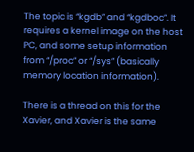The topic is “kgdb” and “kgdboc”. It requires a kernel image on the host PC, and some setup information from “/proc” or “/sys” (basically memory location information).

There is a thread on this for the Xavier, and Xavier is the same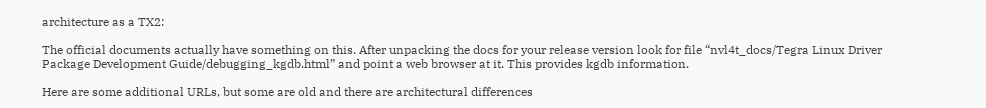architecture as a TX2:

The official documents actually have something on this. After unpacking the docs for your release version look for file “nvl4t_docs/Tegra Linux Driver Package Development Guide/debugging_kgdb.html” and point a web browser at it. This provides kgdb information.

Here are some additional URLs, but some are old and there are architectural differences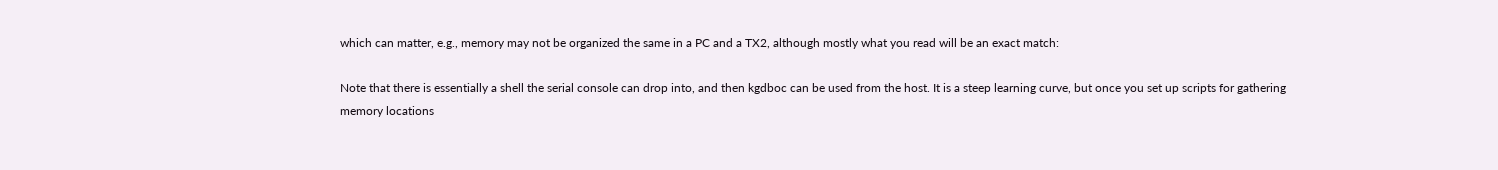which can matter, e.g., memory may not be organized the same in a PC and a TX2, although mostly what you read will be an exact match:

Note that there is essentially a shell the serial console can drop into, and then kgdboc can be used from the host. It is a steep learning curve, but once you set up scripts for gathering memory locations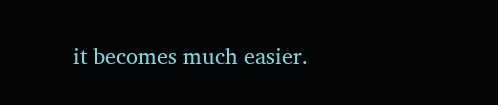it becomes much easier.